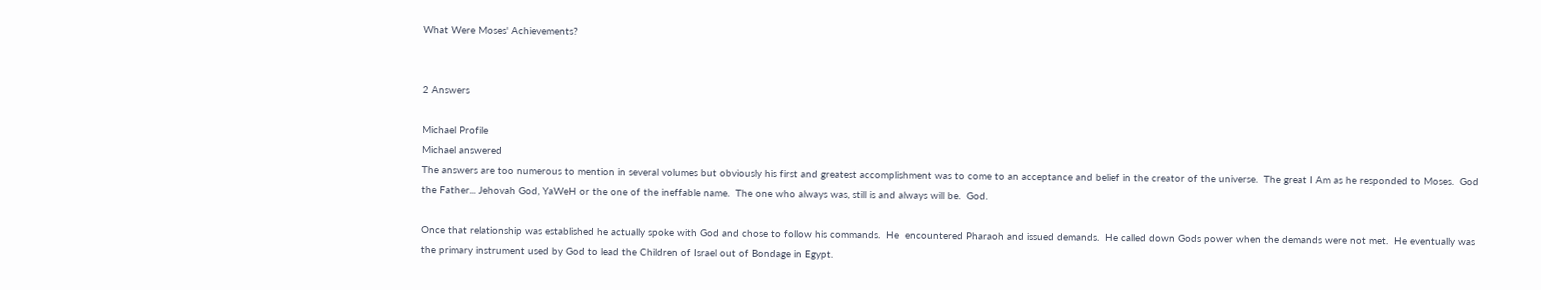What Were Moses' Achievements?


2 Answers

Michael Profile
Michael answered
The answers are too numerous to mention in several volumes but obviously his first and greatest accomplishment was to come to an acceptance and belief in the creator of the universe.  The great I Am as he responded to Moses.  God the Father... Jehovah God, YaWeH or the one of the ineffable name.  The one who always was, still is and always will be.  God.

Once that relationship was established he actually spoke with God and chose to follow his commands.  He  encountered Pharaoh and issued demands.  He called down Gods power when the demands were not met.  He eventually was the primary instrument used by God to lead the Children of Israel out of Bondage in Egypt.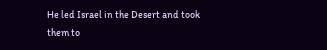He led Israel in the Desert and took them to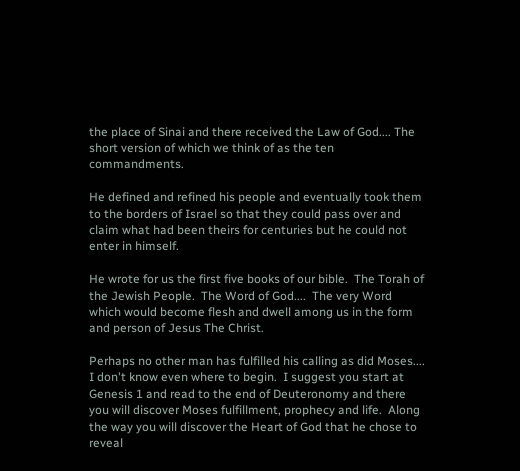the place of Sinai and there received the Law of God.... The short version of which we think of as the ten commandments.

He defined and refined his people and eventually took them to the borders of Israel so that they could pass over and claim what had been theirs for centuries but he could not enter in himself.

He wrote for us the first five books of our bible.  The Torah of the Jewish People.  The Word of God....  The very Word which would become flesh and dwell among us in the form and person of Jesus The Christ.

Perhaps no other man has fulfilled his calling as did Moses.... I don't know even where to begin.  I suggest you start at Genesis 1 and read to the end of Deuteronomy and there you will discover Moses fulfillment, prophecy and life.  Along the way you will discover the Heart of God that he chose to reveal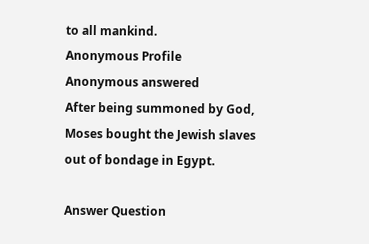to all mankind.
Anonymous Profile
Anonymous answered
After being summoned by God, Moses bought the Jewish slaves out of bondage in Egypt.

Answer Question